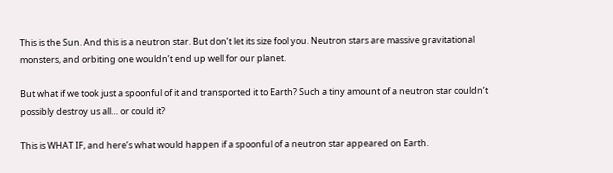This is the Sun. And this is a neutron star. But don’t let its size fool you. Neutron stars are massive gravitational monsters, and orbiting one wouldn’t end up well for our planet.

But what if we took just a spoonful of it and transported it to Earth? Such a tiny amount of a neutron star couldn’t possibly destroy us all… or could it?

This is WHAT IF, and here’s what would happen if a spoonful of a neutron star appeared on Earth.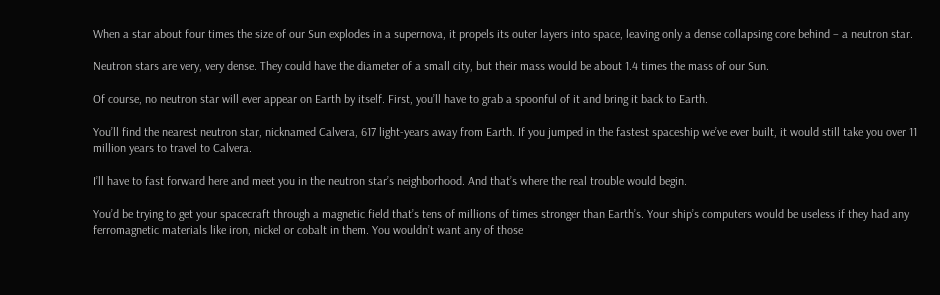When a star about four times the size of our Sun explodes in a supernova, it propels its outer layers into space, leaving only a dense collapsing core behind – a neutron star.

Neutron stars are very, very dense. They could have the diameter of a small city, but their mass would be about 1.4 times the mass of our Sun.

Of course, no neutron star will ever appear on Earth by itself. First, you’ll have to grab a spoonful of it and bring it back to Earth.

You’ll find the nearest neutron star, nicknamed Calvera, 617 light-years away from Earth. If you jumped in the fastest spaceship we’ve ever built, it would still take you over 11 million years to travel to Calvera.

I’ll have to fast forward here and meet you in the neutron star’s neighborhood. And that’s where the real trouble would begin.

You’d be trying to get your spacecraft through a magnetic field that’s tens of millions of times stronger than Earth’s. Your ship’s computers would be useless if they had any ferromagnetic materials like iron, nickel or cobalt in them. You wouldn’t want any of those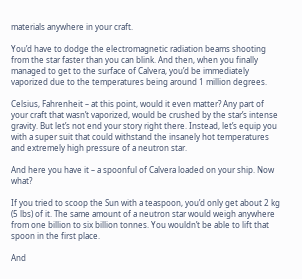materials anywhere in your craft.

You’d have to dodge the electromagnetic radiation beams shooting from the star faster than you can blink. And then, when you finally managed to get to the surface of Calvera, you’d be immediately vaporized due to the temperatures being around 1 million degrees.

Celsius, Fahrenheit – at this point, would it even matter? Any part of your craft that wasn’t vaporized, would be crushed by the star’s intense gravity. But let’s not end your story right there. Instead, let’s equip you with a super suit that could withstand the insanely hot temperatures and extremely high pressure of a neutron star.

And here you have it – a spoonful of Calvera loaded on your ship. Now what?

If you tried to scoop the Sun with a teaspoon, you’d only get about 2 kg (5 lbs) of it. The same amount of a neutron star would weigh anywhere from one billion to six billion tonnes. You wouldn’t be able to lift that spoon in the first place.

And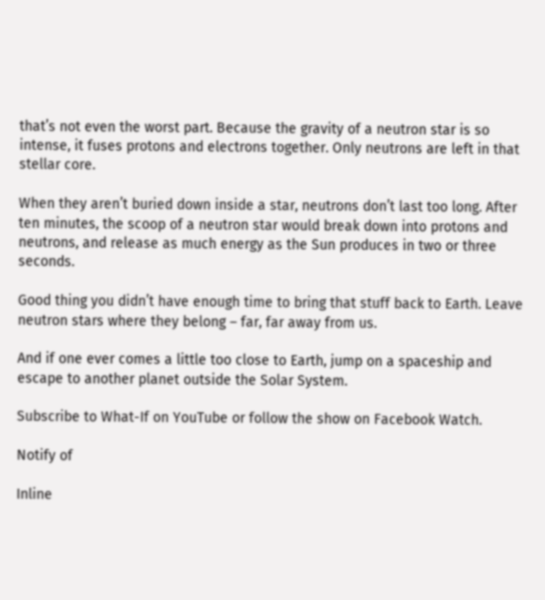that’s not even the worst part. Because the gravity of a neutron star is so intense, it fuses protons and electrons together. Only neutrons are left in that stellar core.

When they aren’t buried down inside a star, neutrons don’t last too long. After ten minutes, the scoop of a neutron star would break down into protons and neutrons, and release as much energy as the Sun produces in two or three seconds.

Good thing you didn’t have enough time to bring that stuff back to Earth. Leave neutron stars where they belong – far, far away from us.

And if one ever comes a little too close to Earth, jump on a spaceship and escape to another planet outside the Solar System.

Subscribe to What-If on YouTube or follow the show on Facebook Watch.

Notify of

Inline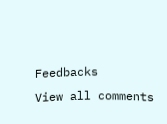Feedbacks
View all comments